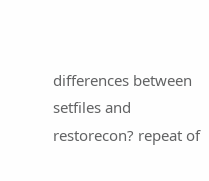differences between setfiles and restorecon? repeat of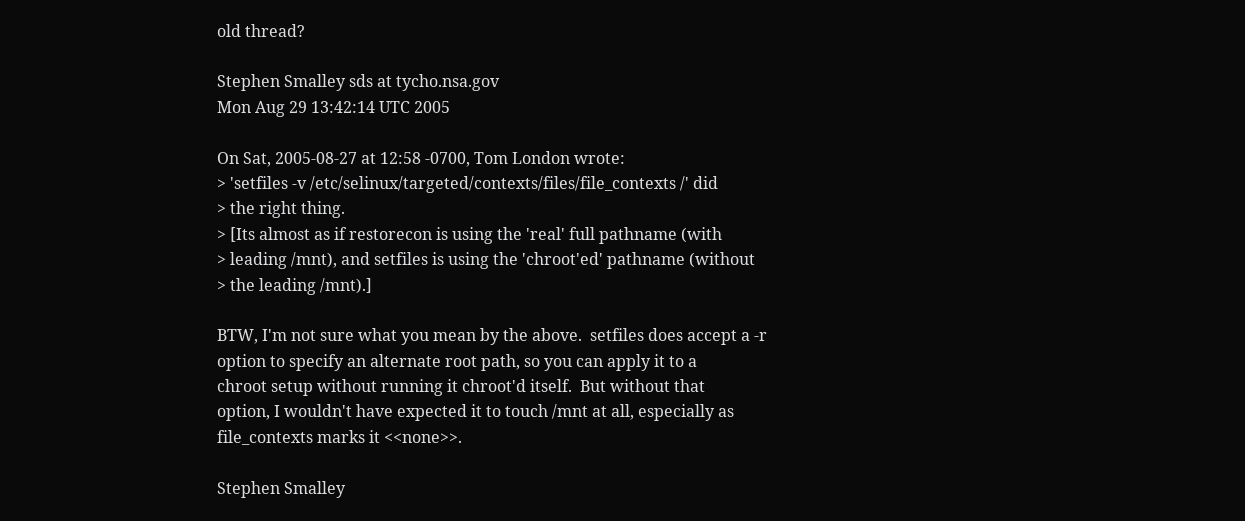old thread?

Stephen Smalley sds at tycho.nsa.gov
Mon Aug 29 13:42:14 UTC 2005

On Sat, 2005-08-27 at 12:58 -0700, Tom London wrote:
> 'setfiles -v /etc/selinux/targeted/contexts/files/file_contexts /' did
> the right thing.
> [Its almost as if restorecon is using the 'real' full pathname (with
> leading /mnt), and setfiles is using the 'chroot'ed' pathname (without
> the leading /mnt).]

BTW, I'm not sure what you mean by the above.  setfiles does accept a -r
option to specify an alternate root path, so you can apply it to a
chroot setup without running it chroot'd itself.  But without that
option, I wouldn't have expected it to touch /mnt at all, especially as
file_contexts marks it <<none>>.

Stephen Smalley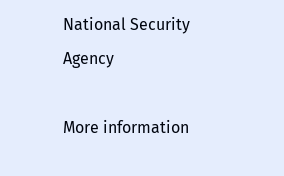National Security Agency

More information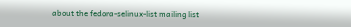about the fedora-selinux-list mailing list